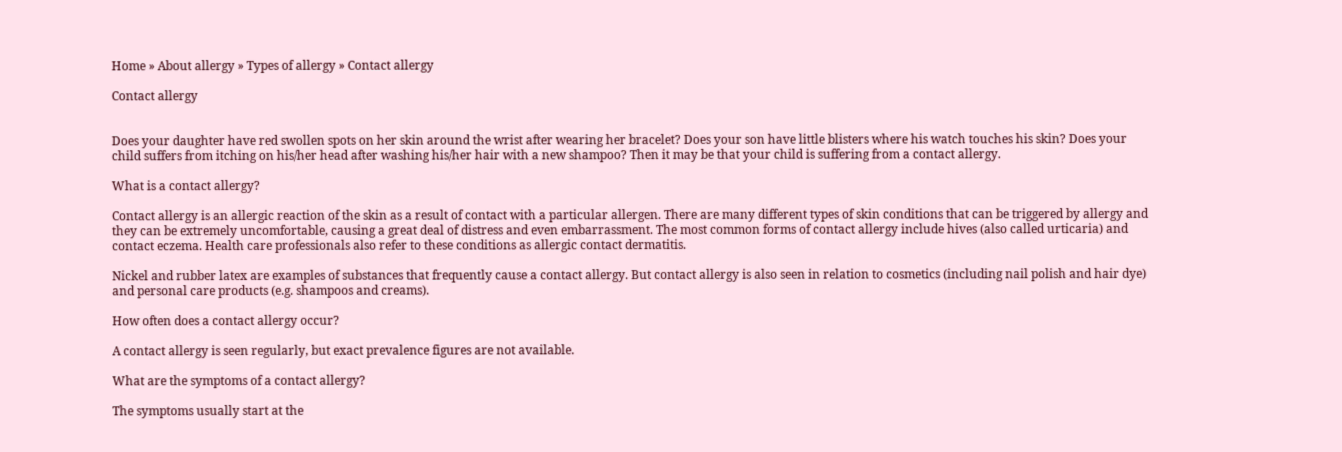Home » About allergy » Types of allergy » Contact allergy

Contact allergy


Does your daughter have red swollen spots on her skin around the wrist after wearing her bracelet? Does your son have little blisters where his watch touches his skin? Does your child suffers from itching on his/her head after washing his/her hair with a new shampoo? Then it may be that your child is suffering from a contact allergy.

What is a contact allergy?

Contact allergy is an allergic reaction of the skin as a result of contact with a particular allergen. There are many different types of skin conditions that can be triggered by allergy and they can be extremely uncomfortable, causing a great deal of distress and even embarrassment. The most common forms of contact allergy include hives (also called urticaria) and contact eczema. Health care professionals also refer to these conditions as allergic contact dermatitis.

Nickel and rubber latex are examples of substances that frequently cause a contact allergy. But contact allergy is also seen in relation to cosmetics (including nail polish and hair dye) and personal care products (e.g. shampoos and creams).

How often does a contact allergy occur?

A contact allergy is seen regularly, but exact prevalence figures are not available.

What are the symptoms of a contact allergy?

The symptoms usually start at the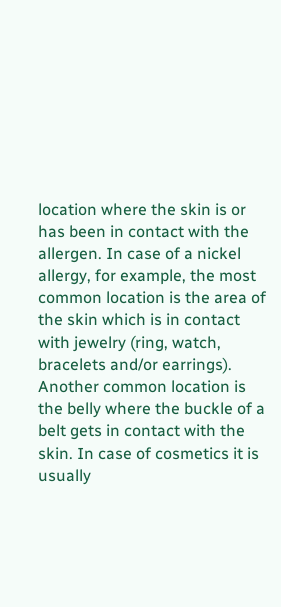location where the skin is or has been in contact with the allergen. In case of a nickel allergy, for example, the most common location is the area of the skin which is in contact with jewelry (ring, watch, bracelets and/or earrings). Another common location is the belly where the buckle of a belt gets in contact with the skin. In case of cosmetics it is usually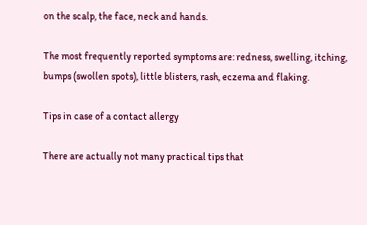on the scalp, the face, neck and hands.

The most frequently reported symptoms are: redness, swelling, itching, bumps (swollen spots), little blisters, rash, eczema and flaking.

Tips in case of a contact allergy

There are actually not many practical tips that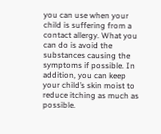you can use when your child is suffering from a contact allergy. What you can do is avoid the substances causing the symptoms if possible. In addition, you can keep your child’s skin moist to reduce itching as much as possible.